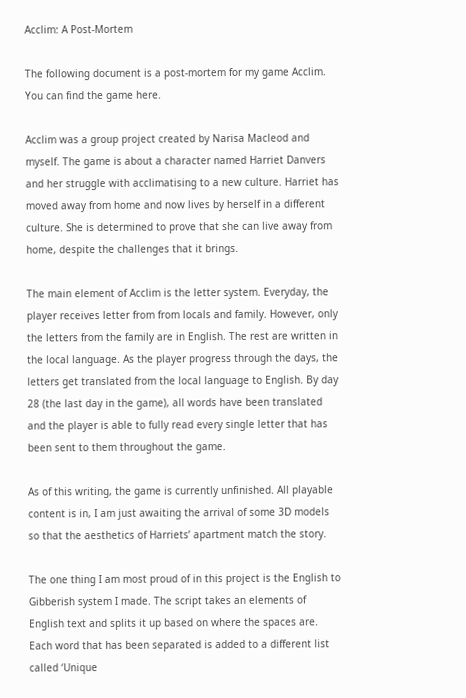Acclim: A Post-Mortem

The following document is a post-mortem for my game Acclim. You can find the game here.

Acclim was a group project created by Narisa Macleod and myself. The game is about a character named Harriet Danvers and her struggle with acclimatising to a new culture. Harriet has moved away from home and now lives by herself in a different culture. She is determined to prove that she can live away from home, despite the challenges that it brings.

The main element of Acclim is the letter system. Everyday, the player receives letter from from locals and family. However, only the letters from the family are in English. The rest are written in the local language. As the player progress through the days, the letters get translated from the local language to English. By day 28 (the last day in the game), all words have been translated and the player is able to fully read every single letter that has been sent to them throughout the game.

As of this writing, the game is currently unfinished. All playable content is in, I am just awaiting the arrival of some 3D models so that the aesthetics of Harriets’ apartment match the story.

The one thing I am most proud of in this project is the English to Gibberish system I made. The script takes an elements of English text and splits it up based on where the spaces are. Each word that has been separated is added to a different list called ‘Unique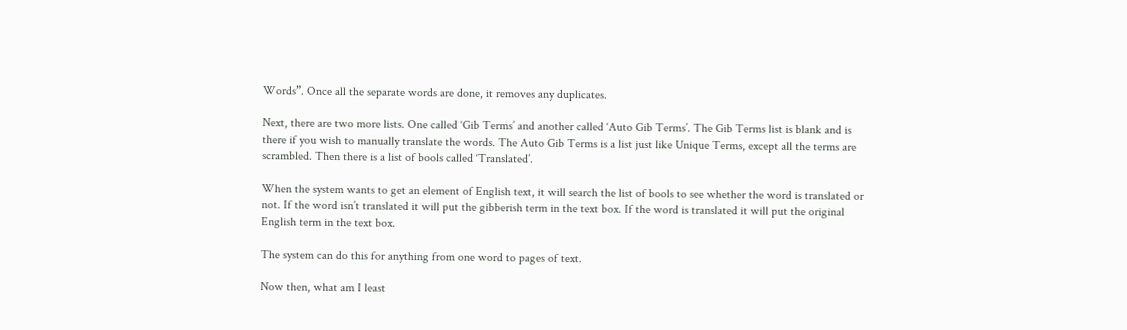Words”. Once all the separate words are done, it removes any duplicates.

Next, there are two more lists. One called ‘Gib Terms’ and another called ‘Auto Gib Terms’. The Gib Terms list is blank and is there if you wish to manually translate the words. The Auto Gib Terms is a list just like Unique Terms, except all the terms are scrambled. Then there is a list of bools called ‘Translated’.

When the system wants to get an element of English text, it will search the list of bools to see whether the word is translated or not. If the word isn’t translated it will put the gibberish term in the text box. If the word is translated it will put the original English term in the text box.

The system can do this for anything from one word to pages of text.

Now then, what am I least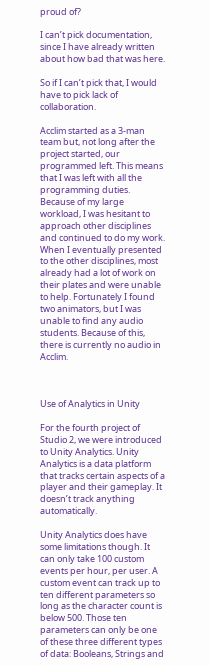proud of?

I can’t pick documentation, since I have already written about how bad that was here.

So if I can’t pick that, I would have to pick lack of collaboration.

Acclim started as a 3-man team but, not long after the project started, our programmed left. This means that I was left with all the programming duties. Because of my large workload, I was hesitant to approach other disciplines and continued to do my work. When I eventually presented to the other disciplines, most already had a lot of work on their plates and were unable to help. Fortunately I found two animators, but I was unable to find any audio students. Because of this, there is currently no audio in Acclim.



Use of Analytics in Unity

For the fourth project of Studio 2, we were introduced to Unity Analytics. Unity Analytics is a data platform that tracks certain aspects of a player and their gameplay. It doesn’t track anything automatically.

Unity Analytics does have some limitations though. It can only take 100 custom events per hour, per user. A custom event can track up to ten different parameters so long as the character count is below 500. Those ten parameters can only be one of these three different types of data: Booleans, Strings and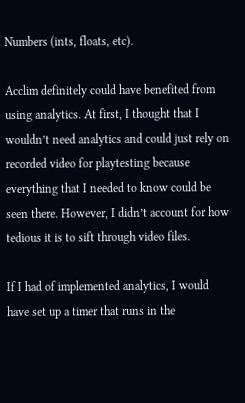Numbers (ints, floats, etc).

Acclim definitely could have benefited from using analytics. At first, I thought that I wouldn’t need analytics and could just rely on recorded video for playtesting because everything that I needed to know could be seen there. However, I didn’t account for how tedious it is to sift through video files.

If I had of implemented analytics, I would have set up a timer that runs in the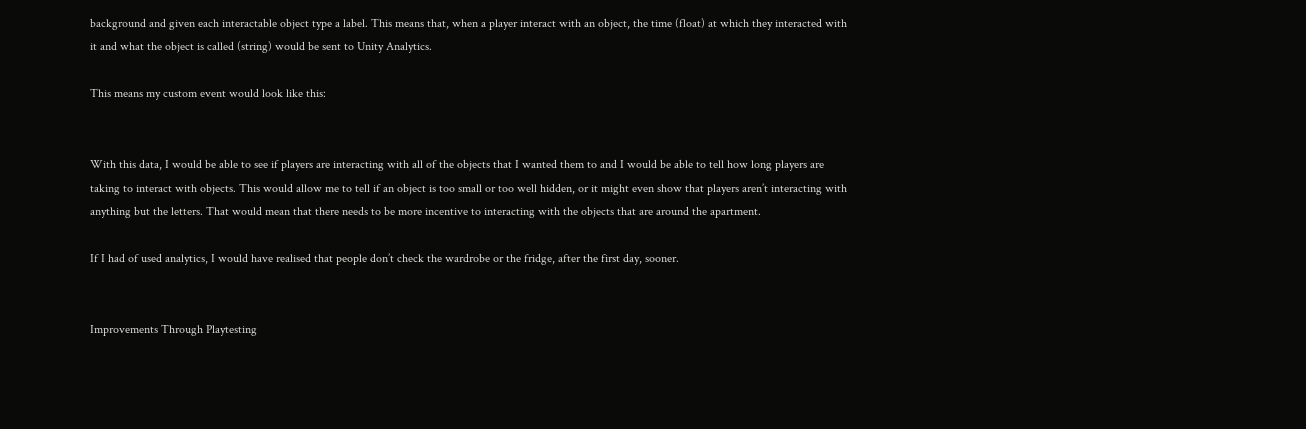background and given each interactable object type a label. This means that, when a player interact with an object, the time (float) at which they interacted with it and what the object is called (string) would be sent to Unity Analytics.

This means my custom event would look like this:


With this data, I would be able to see if players are interacting with all of the objects that I wanted them to and I would be able to tell how long players are taking to interact with objects. This would allow me to tell if an object is too small or too well hidden, or it might even show that players aren’t interacting with anything but the letters. That would mean that there needs to be more incentive to interacting with the objects that are around the apartment.

If I had of used analytics, I would have realised that people don’t check the wardrobe or the fridge, after the first day, sooner.


Improvements Through Playtesting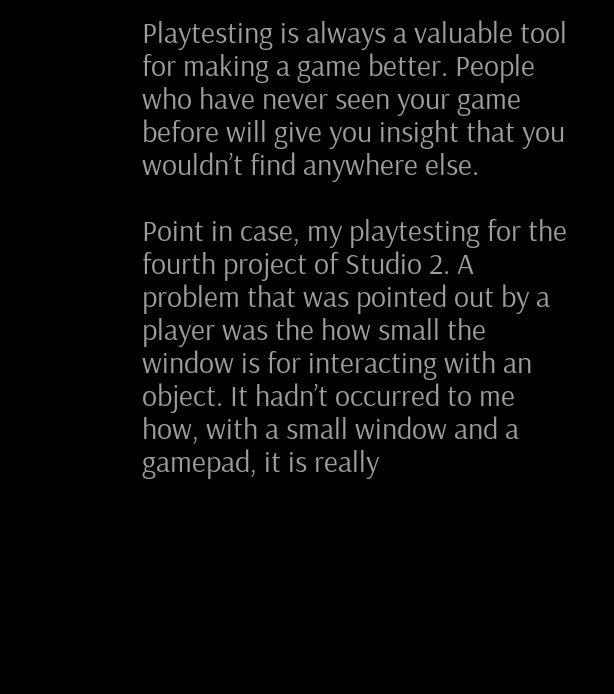Playtesting is always a valuable tool for making a game better. People who have never seen your game before will give you insight that you wouldn’t find anywhere else.

Point in case, my playtesting for the fourth project of Studio 2. A problem that was pointed out by a player was the how small the window is for interacting with an object. It hadn’t occurred to me how, with a small window and a gamepad, it is really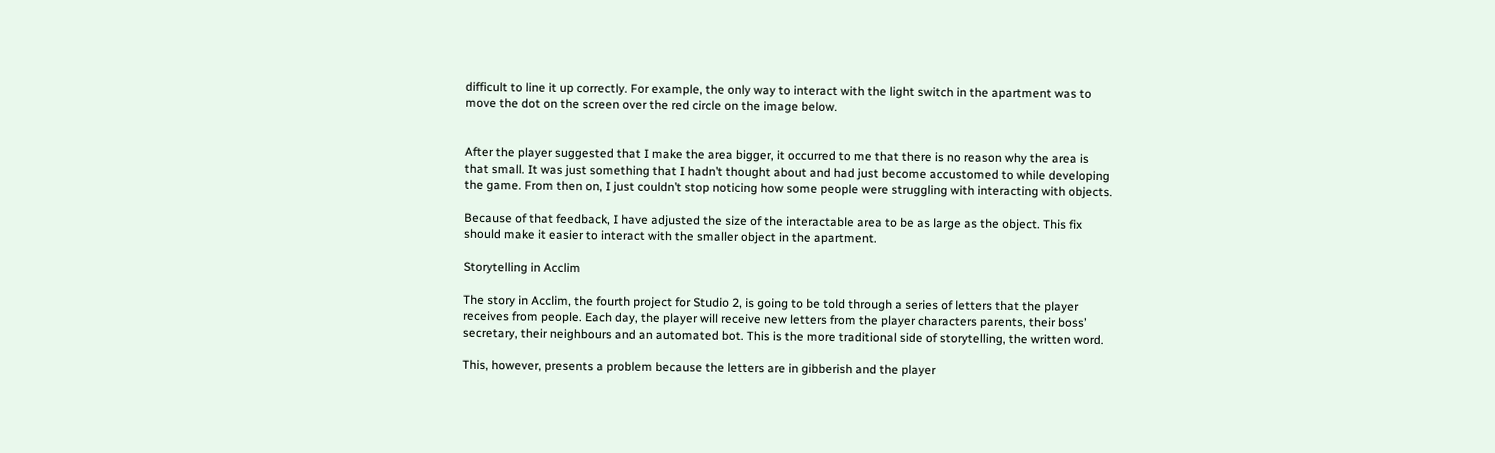difficult to line it up correctly. For example, the only way to interact with the light switch in the apartment was to move the dot on the screen over the red circle on the image below.


After the player suggested that I make the area bigger, it occurred to me that there is no reason why the area is that small. It was just something that I hadn’t thought about and had just become accustomed to while developing the game. From then on, I just couldn’t stop noticing how some people were struggling with interacting with objects.

Because of that feedback, I have adjusted the size of the interactable area to be as large as the object. This fix should make it easier to interact with the smaller object in the apartment.

Storytelling in Acclim

The story in Acclim, the fourth project for Studio 2, is going to be told through a series of letters that the player receives from people. Each day, the player will receive new letters from the player characters parents, their boss’ secretary, their neighbours and an automated bot. This is the more traditional side of storytelling, the written word.

This, however, presents a problem because the letters are in gibberish and the player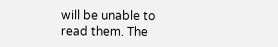will be unable to read them. The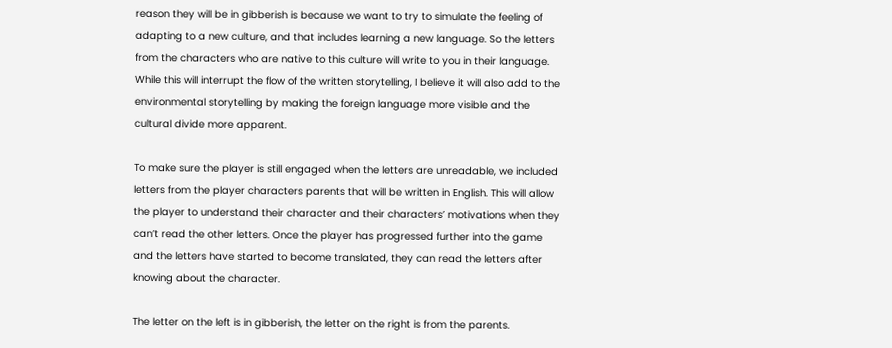reason they will be in gibberish is because we want to try to simulate the feeling of adapting to a new culture, and that includes learning a new language. So the letters from the characters who are native to this culture will write to you in their language. While this will interrupt the flow of the written storytelling, I believe it will also add to the environmental storytelling by making the foreign language more visible and the cultural divide more apparent.

To make sure the player is still engaged when the letters are unreadable, we included letters from the player characters parents that will be written in English. This will allow the player to understand their character and their characters’ motivations when they can’t read the other letters. Once the player has progressed further into the game and the letters have started to become translated, they can read the letters after knowing about the character.

The letter on the left is in gibberish, the letter on the right is from the parents.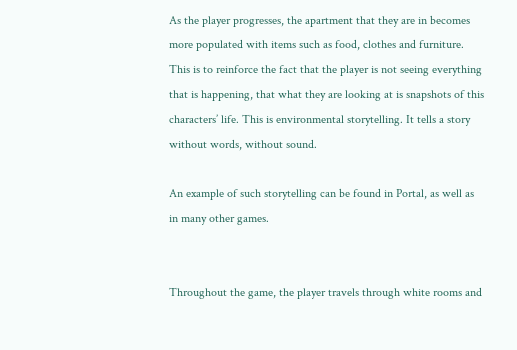As the player progresses, the apartment that they are in becomes more populated with items such as food, clothes and furniture. This is to reinforce the fact that the player is not seeing everything that is happening, that what they are looking at is snapshots of this characters’ life. This is environmental storytelling. It tells a story without words, without sound.

An example of such storytelling can be found in Portal, as well as in many other games.


Throughout the game, the player travels through white rooms and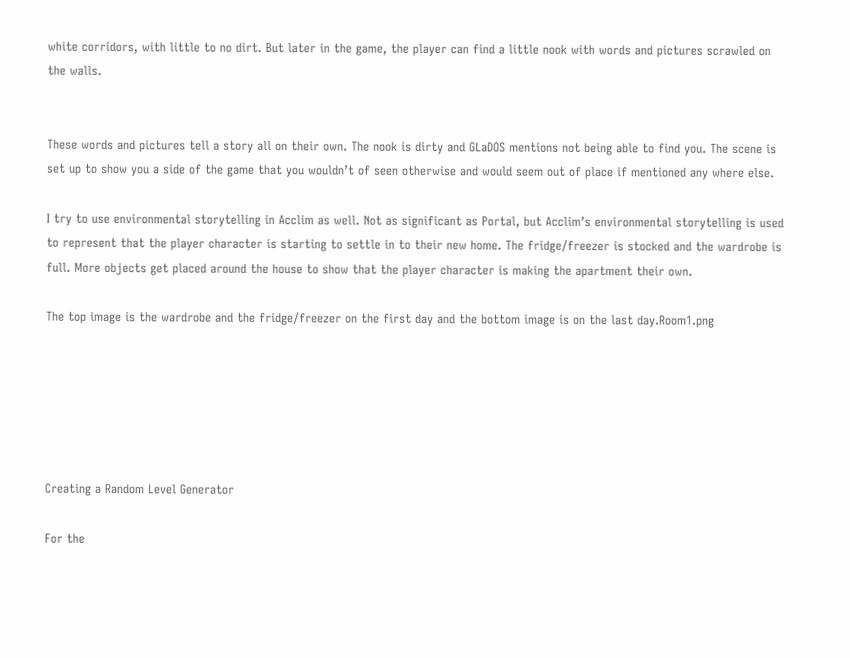white corridors, with little to no dirt. But later in the game, the player can find a little nook with words and pictures scrawled on the walls.


These words and pictures tell a story all on their own. The nook is dirty and GLaDOS mentions not being able to find you. The scene is set up to show you a side of the game that you wouldn’t of seen otherwise and would seem out of place if mentioned any where else.

I try to use environmental storytelling in Acclim as well. Not as significant as Portal, but Acclim’s environmental storytelling is used to represent that the player character is starting to settle in to their new home. The fridge/freezer is stocked and the wardrobe is full. More objects get placed around the house to show that the player character is making the apartment their own.

The top image is the wardrobe and the fridge/freezer on the first day and the bottom image is on the last day.Room1.png






Creating a Random Level Generator

For the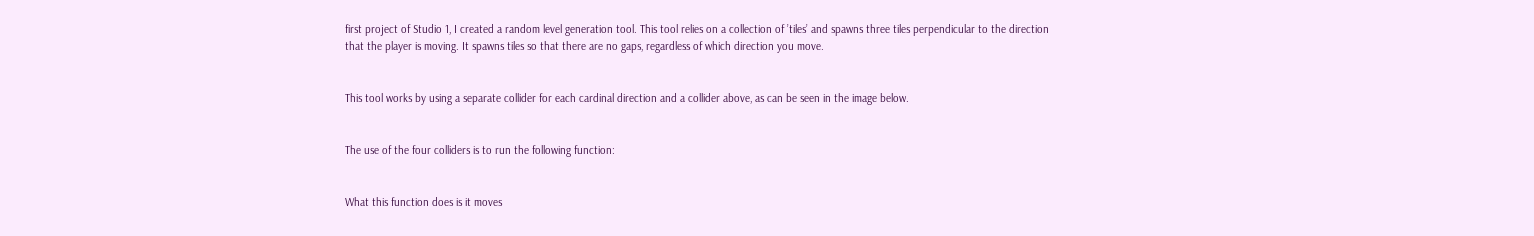first project of Studio 1, I created a random level generation tool. This tool relies on a collection of ’tiles’ and spawns three tiles perpendicular to the direction that the player is moving. It spawns tiles so that there are no gaps, regardless of which direction you move.


This tool works by using a separate collider for each cardinal direction and a collider above, as can be seen in the image below.


The use of the four colliders is to run the following function:


What this function does is it moves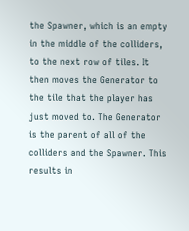the Spawner, which is an empty in the middle of the colliders, to the next row of tiles. It then moves the Generator to the tile that the player has just moved to. The Generator is the parent of all of the colliders and the Spawner. This results in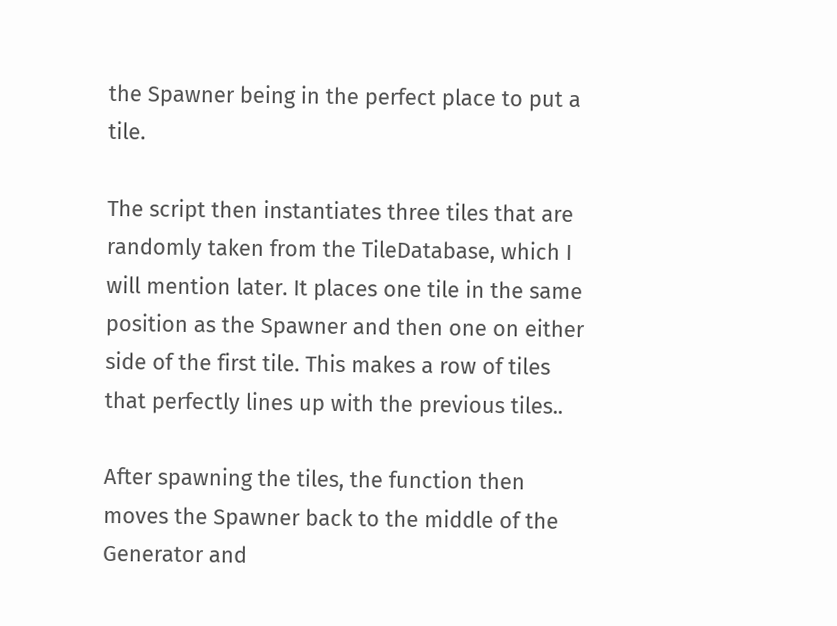the Spawner being in the perfect place to put a tile.

The script then instantiates three tiles that are randomly taken from the TileDatabase, which I will mention later. It places one tile in the same position as the Spawner and then one on either side of the first tile. This makes a row of tiles that perfectly lines up with the previous tiles..

After spawning the tiles, the function then moves the Spawner back to the middle of the Generator and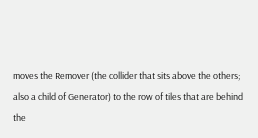moves the Remover (the collider that sits above the others; also a child of Generator) to the row of tiles that are behind the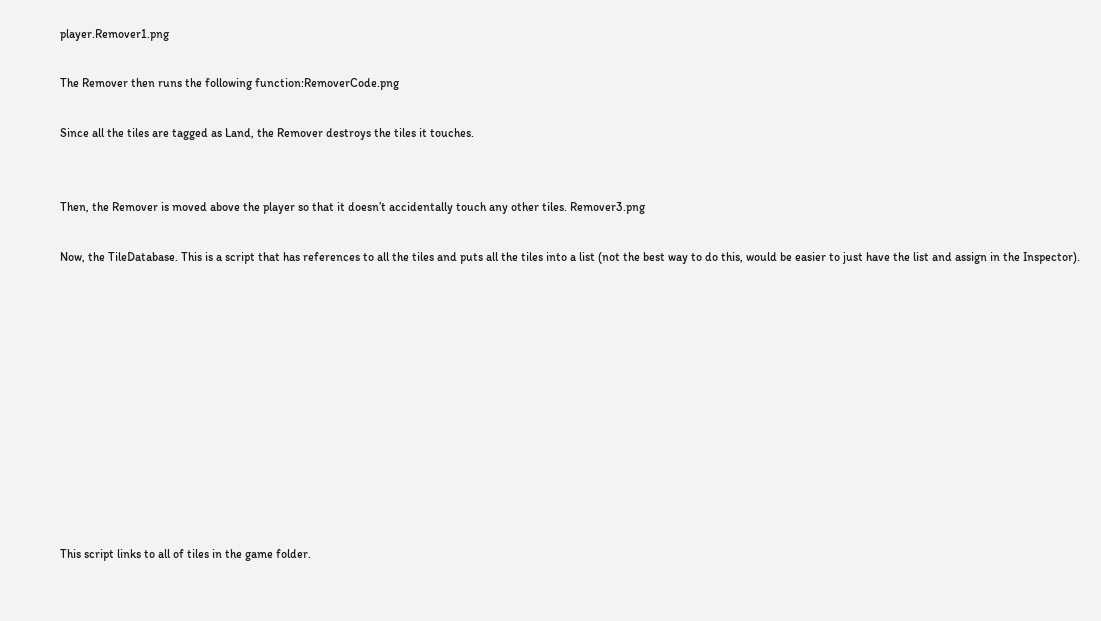player.Remover1.png

The Remover then runs the following function:RemoverCode.png

Since all the tiles are tagged as Land, the Remover destroys the tiles it touches.


Then, the Remover is moved above the player so that it doesn’t accidentally touch any other tiles. Remover3.png

Now, the TileDatabase. This is a script that has references to all the tiles and puts all the tiles into a list (not the best way to do this, would be easier to just have the list and assign in the Inspector).











This script links to all of tiles in the game folder.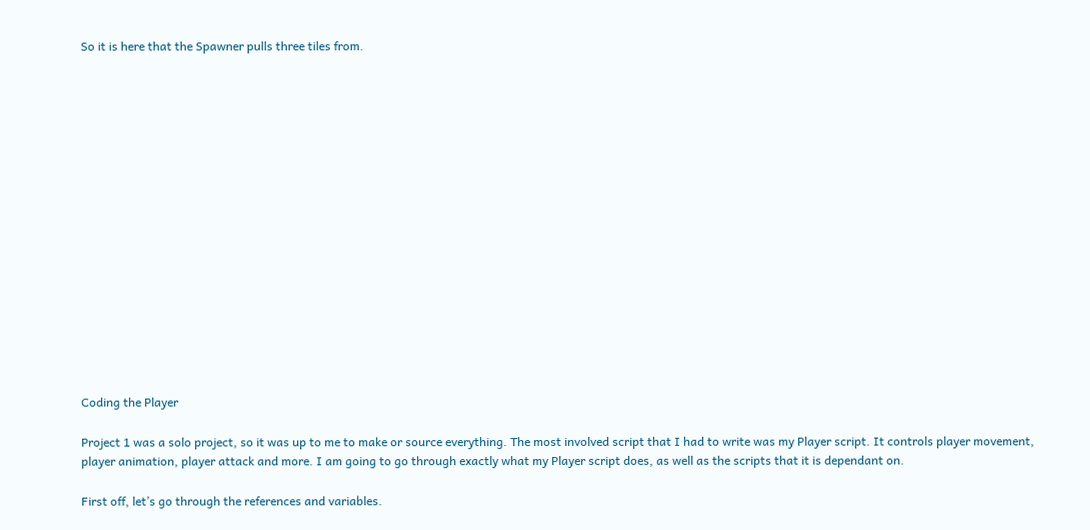So it is here that the Spawner pulls three tiles from.

















Coding the Player

Project 1 was a solo project, so it was up to me to make or source everything. The most involved script that I had to write was my Player script. It controls player movement, player animation, player attack and more. I am going to go through exactly what my Player script does, as well as the scripts that it is dependant on.

First off, let’s go through the references and variables.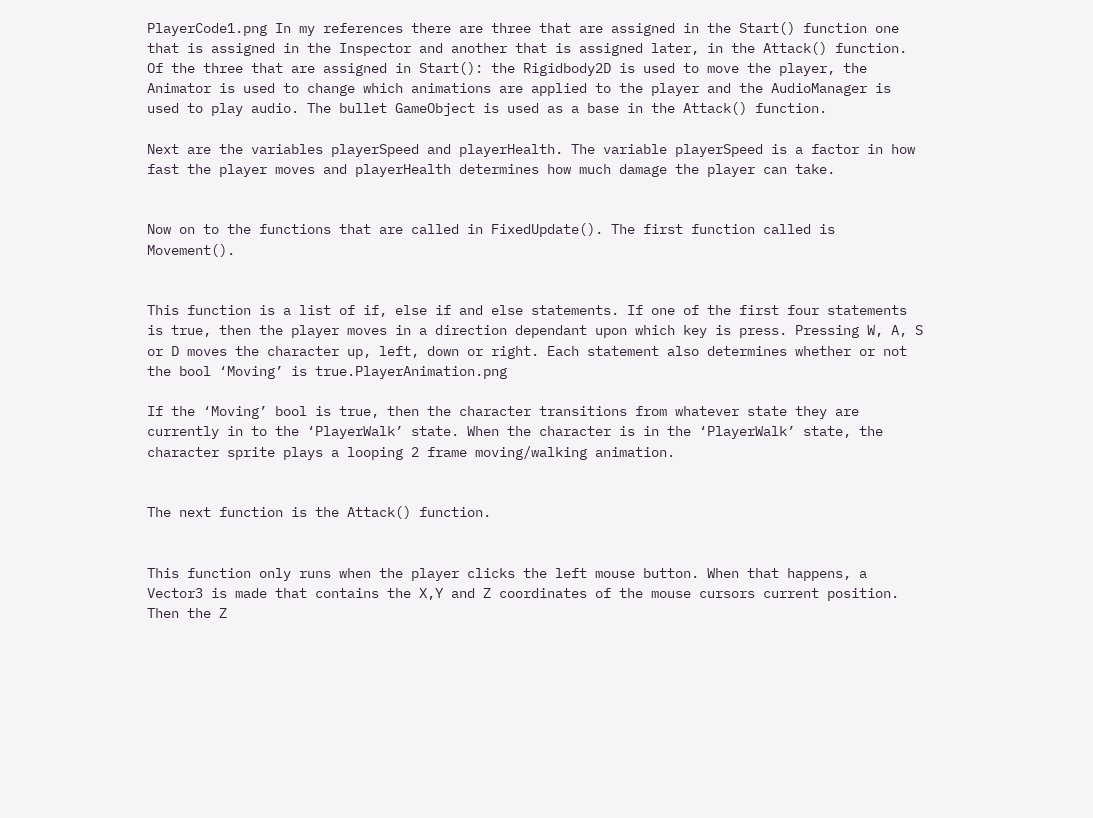PlayerCode1.png In my references there are three that are assigned in the Start() function one that is assigned in the Inspector and another that is assigned later, in the Attack() function. Of the three that are assigned in Start(): the Rigidbody2D is used to move the player, the Animator is used to change which animations are applied to the player and the AudioManager is used to play audio. The bullet GameObject is used as a base in the Attack() function.

Next are the variables playerSpeed and playerHealth. The variable playerSpeed is a factor in how fast the player moves and playerHealth determines how much damage the player can take.


Now on to the functions that are called in FixedUpdate(). The first function called is Movement().


This function is a list of if, else if and else statements. If one of the first four statements is true, then the player moves in a direction dependant upon which key is press. Pressing W, A, S or D moves the character up, left, down or right. Each statement also determines whether or not the bool ‘Moving’ is true.PlayerAnimation.png

If the ‘Moving’ bool is true, then the character transitions from whatever state they are currently in to the ‘PlayerWalk’ state. When the character is in the ‘PlayerWalk’ state, the character sprite plays a looping 2 frame moving/walking animation.


The next function is the Attack() function.


This function only runs when the player clicks the left mouse button. When that happens, a Vector3 is made that contains the X,Y and Z coordinates of the mouse cursors current position. Then the Z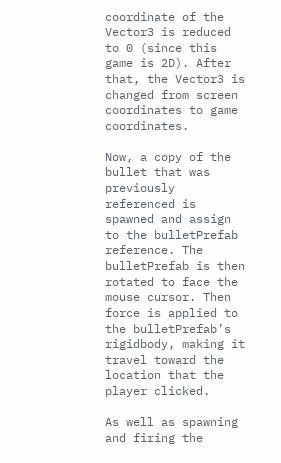coordinate of the Vector3 is reduced to 0 (since this game is 2D). After that, the Vector3 is changed from screen coordinates to game coordinates.

Now, a copy of the bullet that was previously referenced is spawned and assign to the bulletPrefab reference. The bulletPrefab is then rotated to face the mouse cursor. Then force is applied to the bulletPrefab’s rigidbody, making it travel toward the location that the player clicked.

As well as spawning and firing the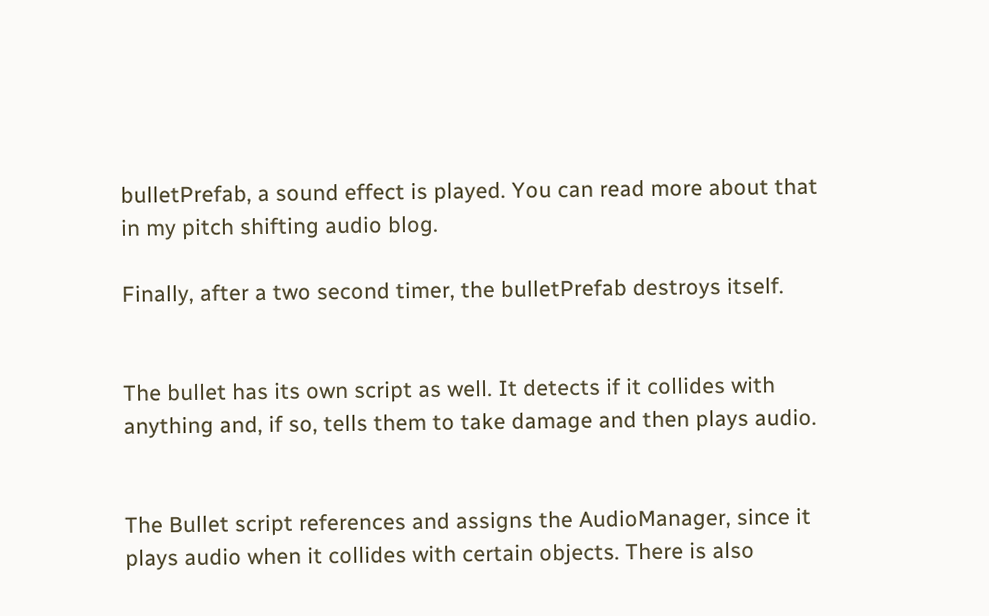bulletPrefab, a sound effect is played. You can read more about that in my pitch shifting audio blog.

Finally, after a two second timer, the bulletPrefab destroys itself.


The bullet has its own script as well. It detects if it collides with anything and, if so, tells them to take damage and then plays audio.


The Bullet script references and assigns the AudioManager, since it plays audio when it collides with certain objects. There is also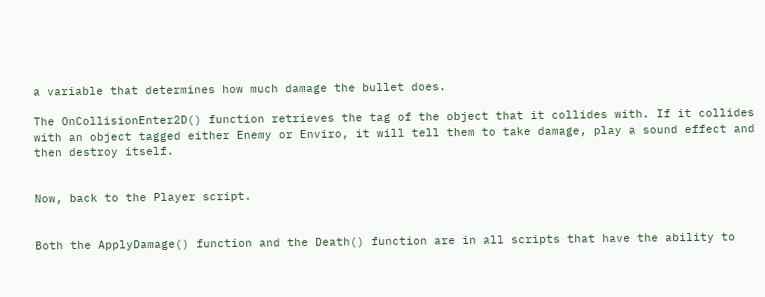a variable that determines how much damage the bullet does.

The OnCollisionEnter2D() function retrieves the tag of the object that it collides with. If it collides with an object tagged either Enemy or Enviro, it will tell them to take damage, play a sound effect and then destroy itself.


Now, back to the Player script.


Both the ApplyDamage() function and the Death() function are in all scripts that have the ability to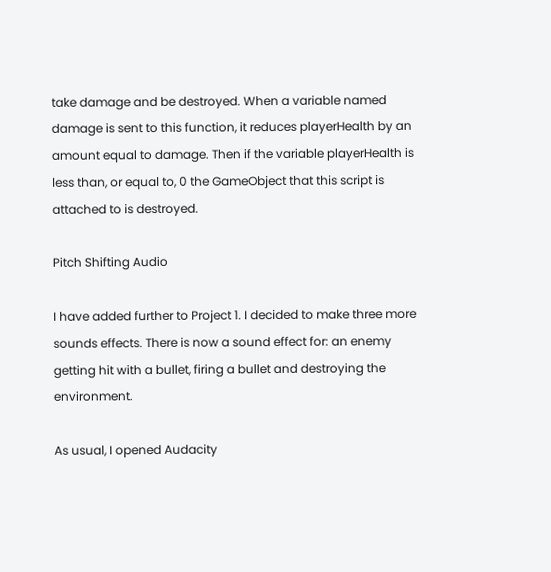take damage and be destroyed. When a variable named damage is sent to this function, it reduces playerHealth by an amount equal to damage. Then if the variable playerHealth is less than, or equal to, 0 the GameObject that this script is attached to is destroyed.

Pitch Shifting Audio

I have added further to Project 1. I decided to make three more sounds effects. There is now a sound effect for: an enemy getting hit with a bullet, firing a bullet and destroying the environment.

As usual, I opened Audacity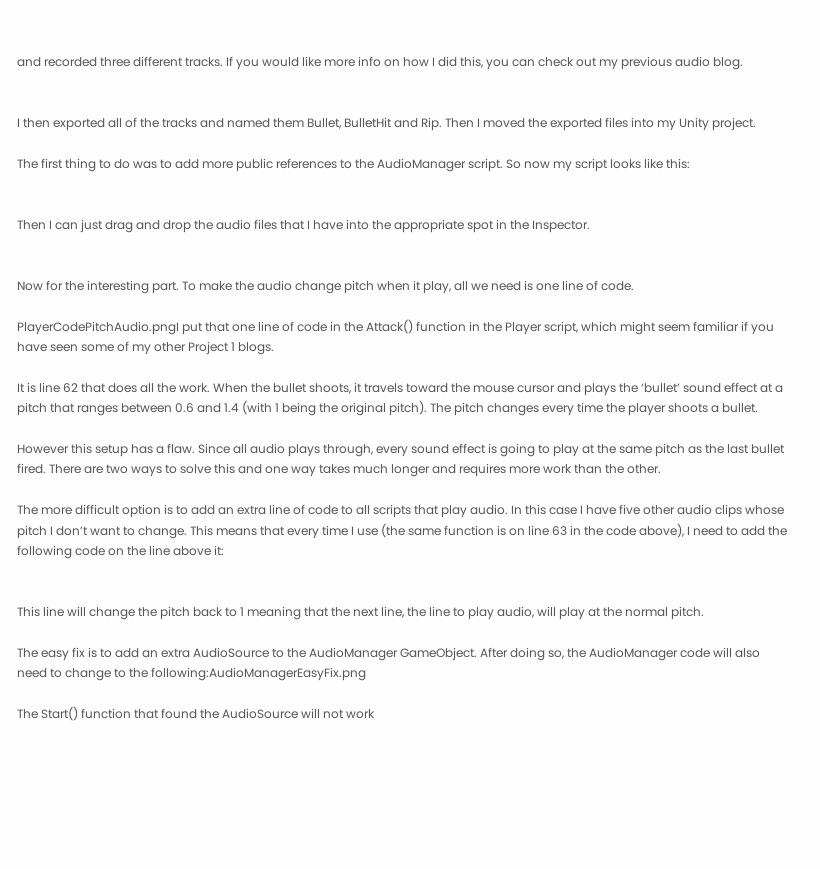and recorded three different tracks. If you would like more info on how I did this, you can check out my previous audio blog.


I then exported all of the tracks and named them Bullet, BulletHit and Rip. Then I moved the exported files into my Unity project.

The first thing to do was to add more public references to the AudioManager script. So now my script looks like this:


Then I can just drag and drop the audio files that I have into the appropriate spot in the Inspector.


Now for the interesting part. To make the audio change pitch when it play, all we need is one line of code.

PlayerCodePitchAudio.pngI put that one line of code in the Attack() function in the Player script, which might seem familiar if you have seen some of my other Project 1 blogs.

It is line 62 that does all the work. When the bullet shoots, it travels toward the mouse cursor and plays the ‘bullet’ sound effect at a pitch that ranges between 0.6 and 1.4 (with 1 being the original pitch). The pitch changes every time the player shoots a bullet.

However this setup has a flaw. Since all audio plays through, every sound effect is going to play at the same pitch as the last bullet fired. There are two ways to solve this and one way takes much longer and requires more work than the other.

The more difficult option is to add an extra line of code to all scripts that play audio. In this case I have five other audio clips whose pitch I don’t want to change. This means that every time I use (the same function is on line 63 in the code above), I need to add the following code on the line above it:


This line will change the pitch back to 1 meaning that the next line, the line to play audio, will play at the normal pitch.

The easy fix is to add an extra AudioSource to the AudioManager GameObject. After doing so, the AudioManager code will also need to change to the following:AudioManagerEasyFix.png

The Start() function that found the AudioSource will not work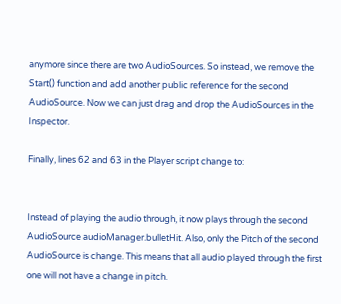anymore since there are two AudioSources. So instead, we remove the Start() function and add another public reference for the second AudioSource. Now we can just drag and drop the AudioSources in the Inspector.

Finally, lines 62 and 63 in the Player script change to:


Instead of playing the audio through, it now plays through the second AudioSource audioManager.bulletHit. Also, only the Pitch of the second AudioSource is change. This means that all audio played through the first one will not have a change in pitch.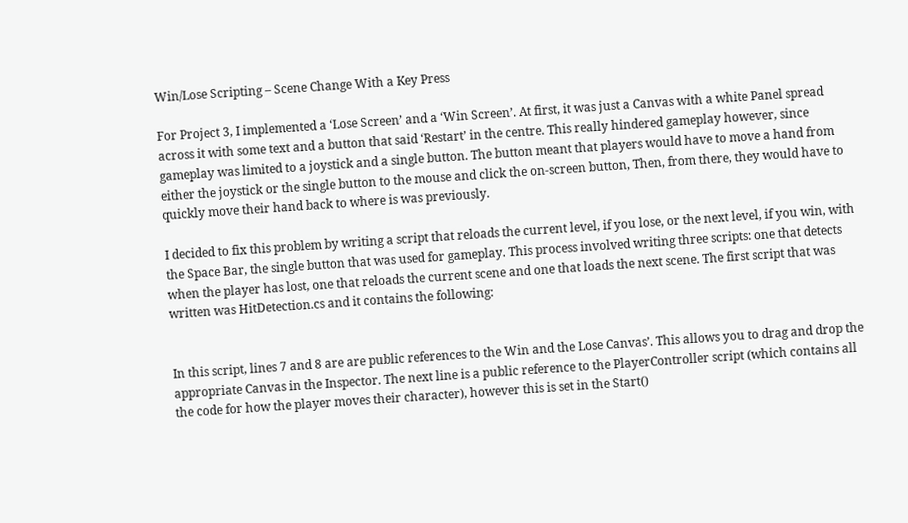Win/Lose Scripting – Scene Change With a Key Press

For Project 3, I implemented a ‘Lose Screen’ and a ‘Win Screen’. At first, it was just a Canvas with a white Panel spread across it with some text and a button that said ‘Restart’ in the centre. This really hindered gameplay however, since gameplay was limited to a joystick and a single button. The button meant that players would have to move a hand from either the joystick or the single button to the mouse and click the on-screen button, Then, from there, they would have to quickly move their hand back to where is was previously.

I decided to fix this problem by writing a script that reloads the current level, if you lose, or the next level, if you win, with the Space Bar, the single button that was used for gameplay. This process involved writing three scripts: one that detects when the player has lost, one that reloads the current scene and one that loads the next scene. The first script that was written was HitDetection.cs and it contains the following:


In this script, lines 7 and 8 are are public references to the Win and the Lose Canvas’. This allows you to drag and drop the appropriate Canvas in the Inspector. The next line is a public reference to the PlayerController script (which contains all the code for how the player moves their character), however this is set in the Start()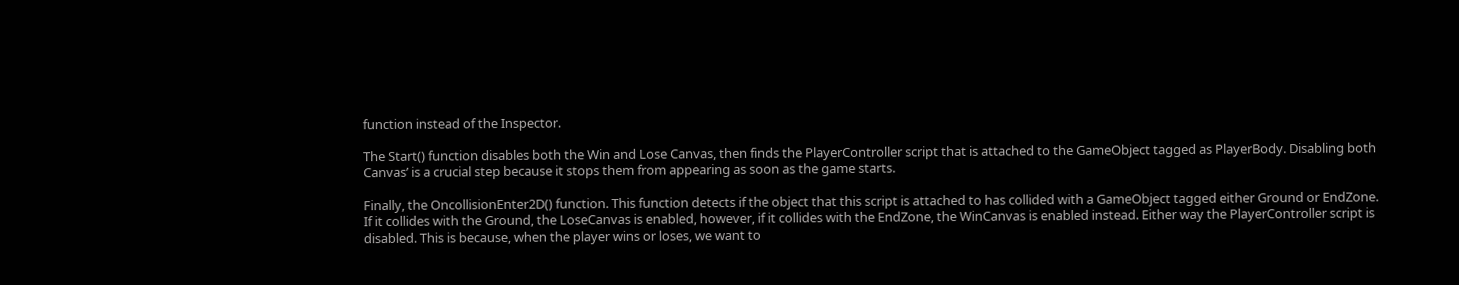function instead of the Inspector.

The Start() function disables both the Win and Lose Canvas, then finds the PlayerController script that is attached to the GameObject tagged as PlayerBody. Disabling both Canvas’ is a crucial step because it stops them from appearing as soon as the game starts.

Finally, the OncollisionEnter2D() function. This function detects if the object that this script is attached to has collided with a GameObject tagged either Ground or EndZone. If it collides with the Ground, the LoseCanvas is enabled, however, if it collides with the EndZone, the WinCanvas is enabled instead. Either way the PlayerController script is disabled. This is because, when the player wins or loses, we want to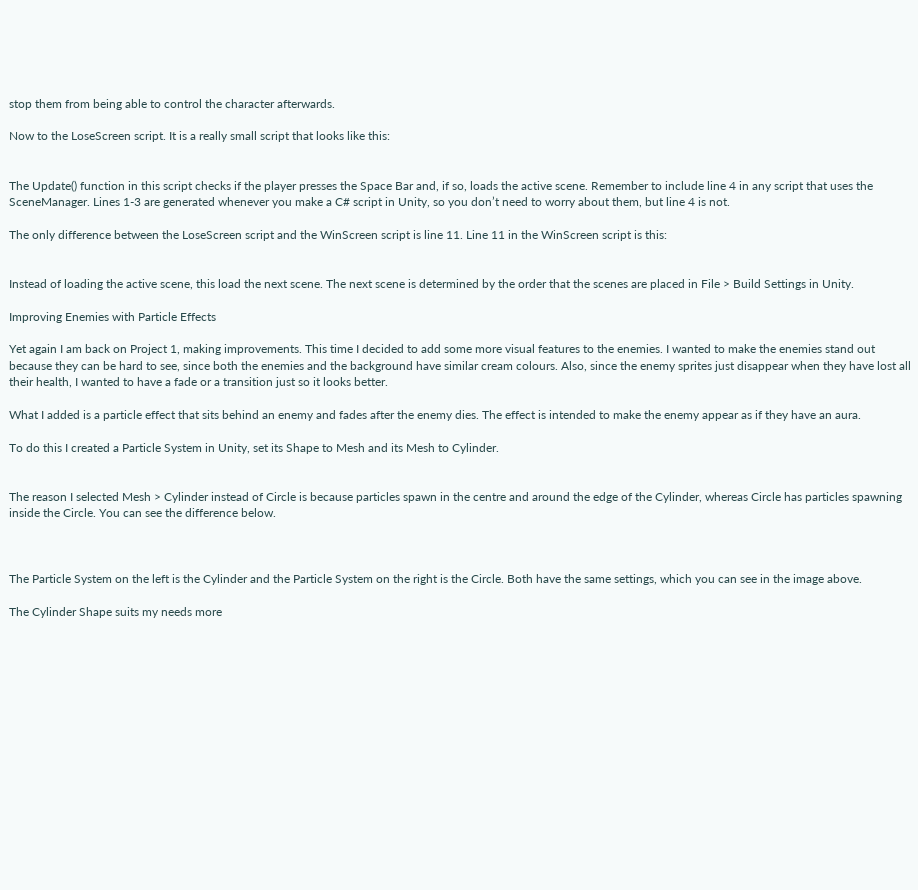stop them from being able to control the character afterwards.

Now to the LoseScreen script. It is a really small script that looks like this:


The Update() function in this script checks if the player presses the Space Bar and, if so, loads the active scene. Remember to include line 4 in any script that uses the SceneManager. Lines 1-3 are generated whenever you make a C# script in Unity, so you don’t need to worry about them, but line 4 is not.

The only difference between the LoseScreen script and the WinScreen script is line 11. Line 11 in the WinScreen script is this:


Instead of loading the active scene, this load the next scene. The next scene is determined by the order that the scenes are placed in File > Build Settings in Unity.

Improving Enemies with Particle Effects

Yet again I am back on Project 1, making improvements. This time I decided to add some more visual features to the enemies. I wanted to make the enemies stand out because they can be hard to see, since both the enemies and the background have similar cream colours. Also, since the enemy sprites just disappear when they have lost all their health, I wanted to have a fade or a transition just so it looks better.

What I added is a particle effect that sits behind an enemy and fades after the enemy dies. The effect is intended to make the enemy appear as if they have an aura.

To do this I created a Particle System in Unity, set its Shape to Mesh and its Mesh to Cylinder.


The reason I selected Mesh > Cylinder instead of Circle is because particles spawn in the centre and around the edge of the Cylinder, whereas Circle has particles spawning inside the Circle. You can see the difference below.



The Particle System on the left is the Cylinder and the Particle System on the right is the Circle. Both have the same settings, which you can see in the image above.

The Cylinder Shape suits my needs more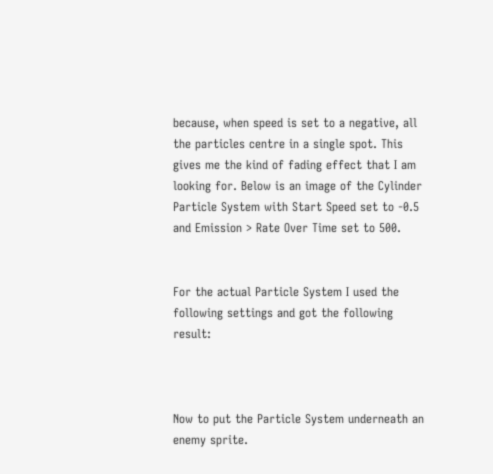because, when speed is set to a negative, all the particles centre in a single spot. This gives me the kind of fading effect that I am looking for. Below is an image of the Cylinder Particle System with Start Speed set to -0.5 and Emission > Rate Over Time set to 500.


For the actual Particle System I used the following settings and got the following result:



Now to put the Particle System underneath an enemy sprite.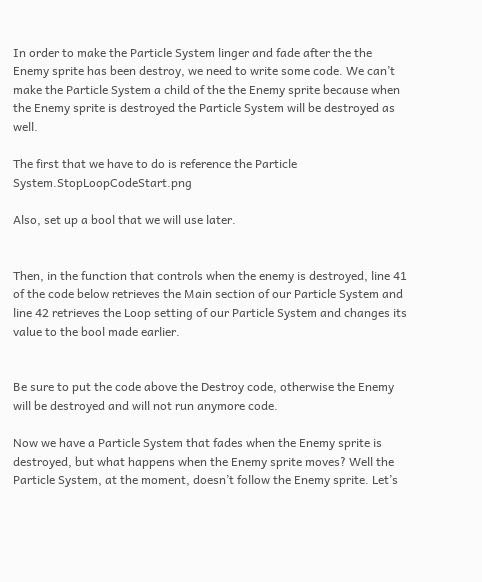In order to make the Particle System linger and fade after the the Enemy sprite has been destroy, we need to write some code. We can’t make the Particle System a child of the the Enemy sprite because when the Enemy sprite is destroyed the Particle System will be destroyed as well.

The first that we have to do is reference the Particle System.StopLoopCodeStart.png

Also, set up a bool that we will use later.


Then, in the function that controls when the enemy is destroyed, line 41 of the code below retrieves the Main section of our Particle System and line 42 retrieves the Loop setting of our Particle System and changes its value to the bool made earlier.


Be sure to put the code above the Destroy code, otherwise the Enemy will be destroyed and will not run anymore code.

Now we have a Particle System that fades when the Enemy sprite is destroyed, but what happens when the Enemy sprite moves? Well the Particle System, at the moment, doesn’t follow the Enemy sprite. Let’s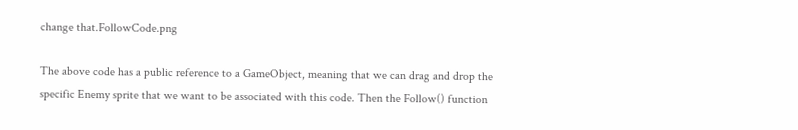change that.FollowCode.png

The above code has a public reference to a GameObject, meaning that we can drag and drop the specific Enemy sprite that we want to be associated with this code. Then the Follow() function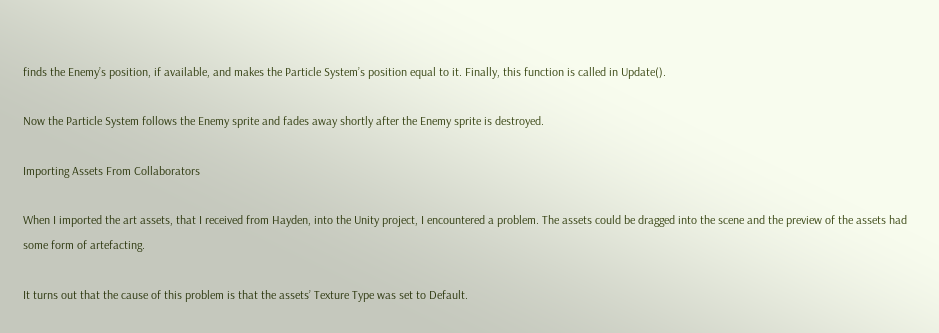finds the Enemy’s position, if available, and makes the Particle System’s position equal to it. Finally, this function is called in Update().

Now the Particle System follows the Enemy sprite and fades away shortly after the Enemy sprite is destroyed.

Importing Assets From Collaborators

When I imported the art assets, that I received from Hayden, into the Unity project, I encountered a problem. The assets could be dragged into the scene and the preview of the assets had some form of artefacting.

It turns out that the cause of this problem is that the assets’ Texture Type was set to Default.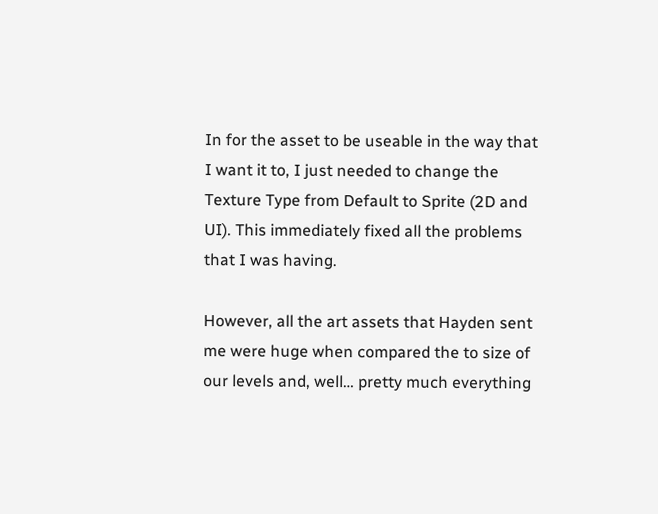In for the asset to be useable in the way that I want it to, I just needed to change the Texture Type from Default to Sprite (2D and UI). This immediately fixed all the problems that I was having.

However, all the art assets that Hayden sent me were huge when compared the to size of our levels and, well… pretty much everything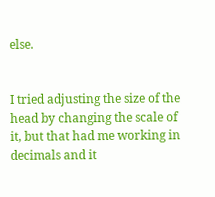else.


I tried adjusting the size of the head by changing the scale of it, but that had me working in decimals and it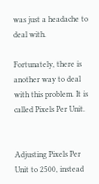was just a headache to deal with.

Fortunately, there is another way to deal with this problem. It is called Pixels Per Unit.


Adjusting Pixels Per Unit to 2500, instead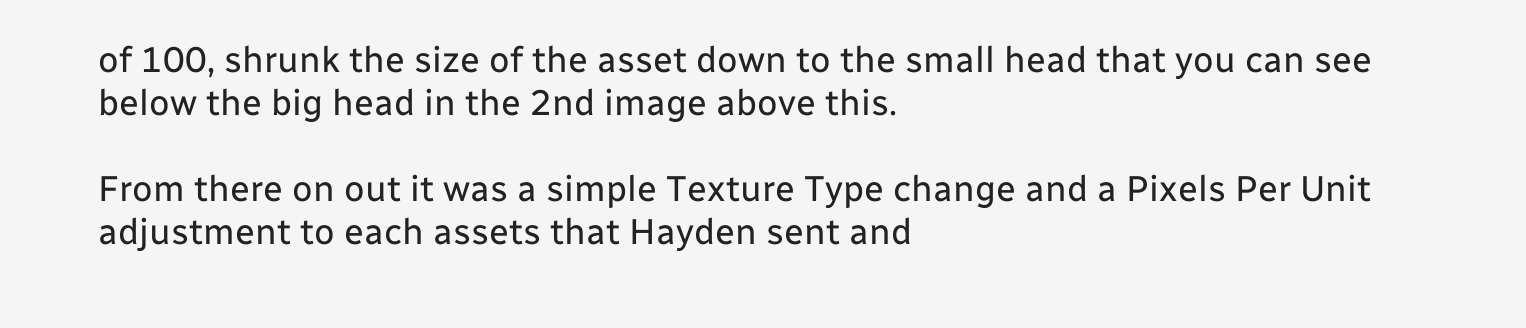of 100, shrunk the size of the asset down to the small head that you can see below the big head in the 2nd image above this.

From there on out it was a simple Texture Type change and a Pixels Per Unit adjustment to each assets that Hayden sent and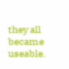they all became useable.